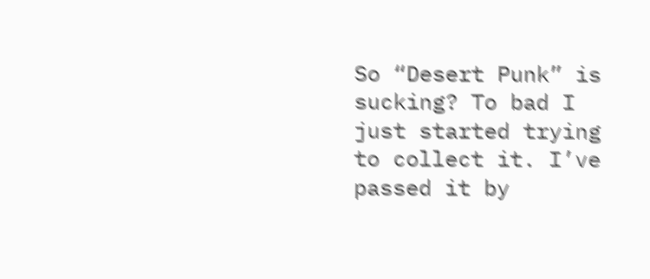So “Desert Punk” is sucking? To bad I just started trying to collect it. I’ve passed it by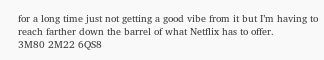for a long time just not getting a good vibe from it but I’m having to reach farther down the barrel of what Netflix has to offer.
3M80 2M22 6QS8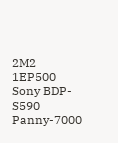2M2 1EP500 Sony BDP-S590 Panny-7000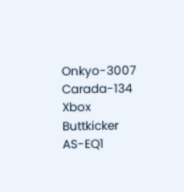Onkyo-3007 Carada-134 Xbox Buttkicker AS-EQ1